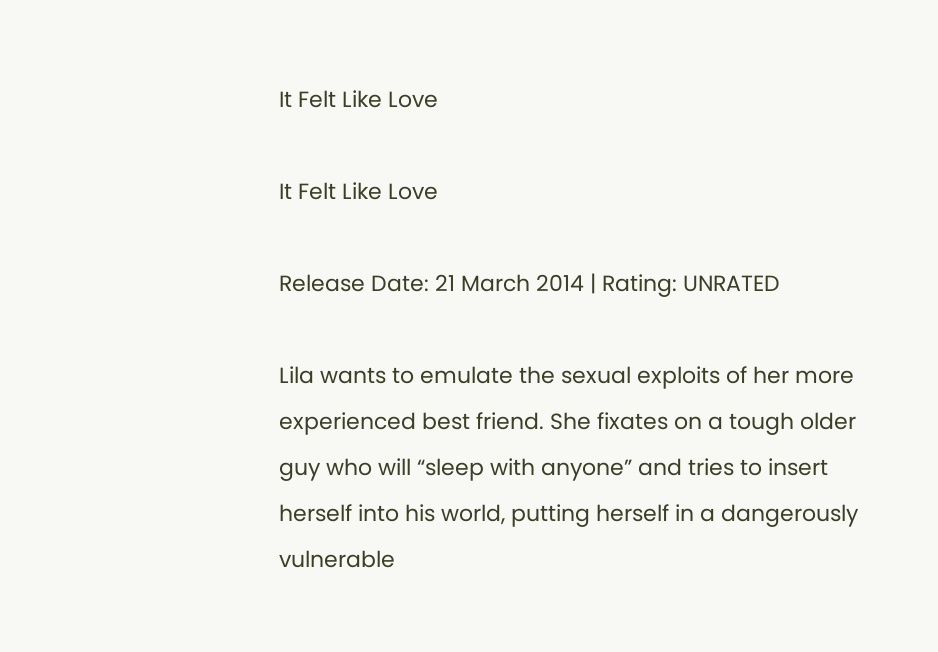It Felt Like Love

It Felt Like Love

Release Date: 21 March 2014 | Rating: UNRATED

Lila wants to emulate the sexual exploits of her more experienced best friend. She fixates on a tough older guy who will “sleep with anyone” and tries to insert herself into his world, putting herself in a dangerously vulnerable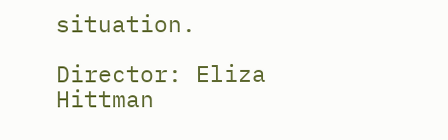situation.

Director: Eliza Hittman